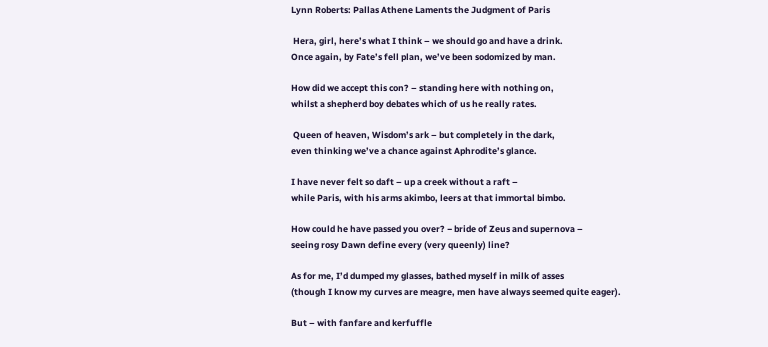Lynn Roberts: Pallas Athene Laments the Judgment of Paris

 Hera, girl, here’s what I think – we should go and have a drink.
Once again, by Fate’s fell plan, we’ve been sodomized by man.

How did we accept this con? – standing here with nothing on,
whilst a shepherd boy debates which of us he really rates.

 Queen of heaven, Wisdom’s ark – but completely in the dark,
even thinking we’ve a chance against Aphrodite’s glance.

I have never felt so daft – up a creek without a raft –
while Paris, with his arms akimbo, leers at that immortal bimbo.

How could he have passed you over? − bride of Zeus and supernova –
seeing rosy Dawn define every (very queenly) line?

As for me, I’d dumped my glasses, bathed myself in milk of asses
(though I know my curves are meagre, men have always seemed quite eager).

But – with fanfare and kerfuffle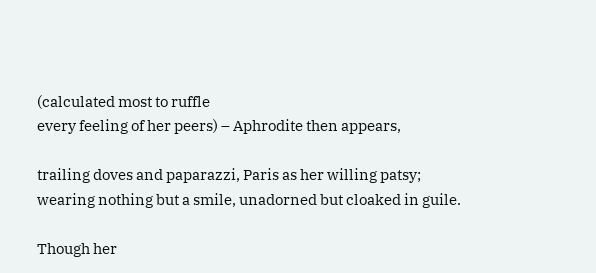(calculated most to ruffle
every feeling of her peers) – Aphrodite then appears,

trailing doves and paparazzi, Paris as her willing patsy;
wearing nothing but a smile, unadorned but cloaked in guile.

Though her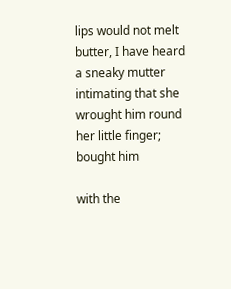lips would not melt butter, I have heard a sneaky mutter
intimating that she wrought him round her little finger; bought him

with the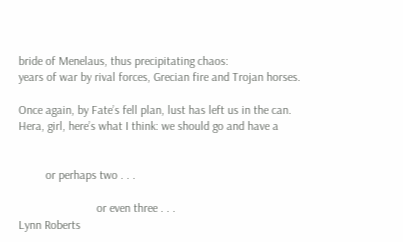bride of Menelaus, thus precipitating chaos:
years of war by rival forces, Grecian fire and Trojan horses.

Once again, by Fate’s fell plan, lust has left us in the can.
Hera, girl, here’s what I think: we should go and have a


         or perhaps two . . .

                          or even three . . .
Lynn Roberts